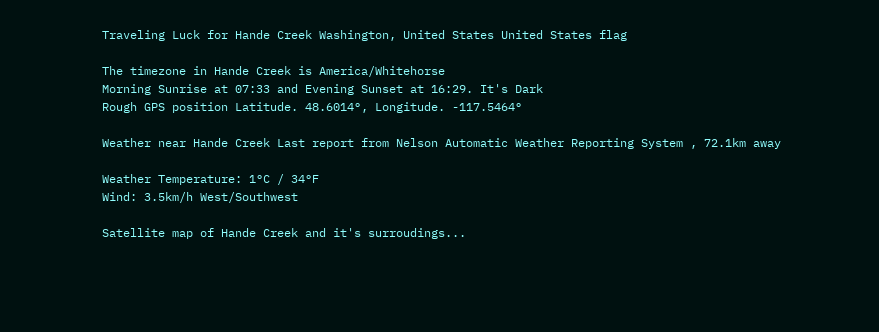Traveling Luck for Hande Creek Washington, United States United States flag

The timezone in Hande Creek is America/Whitehorse
Morning Sunrise at 07:33 and Evening Sunset at 16:29. It's Dark
Rough GPS position Latitude. 48.6014°, Longitude. -117.5464°

Weather near Hande Creek Last report from Nelson Automatic Weather Reporting System , 72.1km away

Weather Temperature: 1°C / 34°F
Wind: 3.5km/h West/Southwest

Satellite map of Hande Creek and it's surroudings...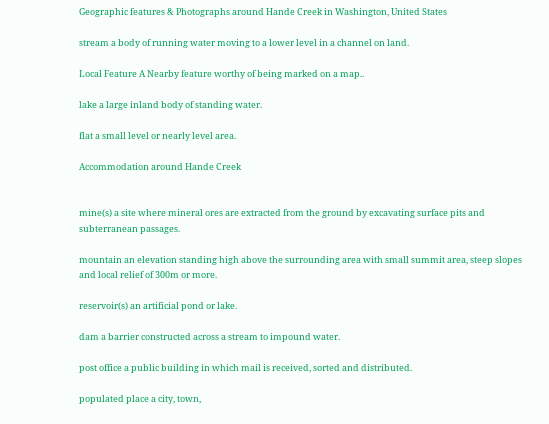Geographic features & Photographs around Hande Creek in Washington, United States

stream a body of running water moving to a lower level in a channel on land.

Local Feature A Nearby feature worthy of being marked on a map..

lake a large inland body of standing water.

flat a small level or nearly level area.

Accommodation around Hande Creek


mine(s) a site where mineral ores are extracted from the ground by excavating surface pits and subterranean passages.

mountain an elevation standing high above the surrounding area with small summit area, steep slopes and local relief of 300m or more.

reservoir(s) an artificial pond or lake.

dam a barrier constructed across a stream to impound water.

post office a public building in which mail is received, sorted and distributed.

populated place a city, town,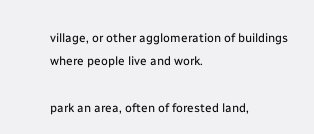village, or other agglomeration of buildings where people live and work.

park an area, often of forested land,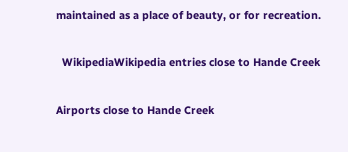maintained as a place of beauty, or for recreation.

  WikipediaWikipedia entries close to Hande Creek

Airports close to Hande Creek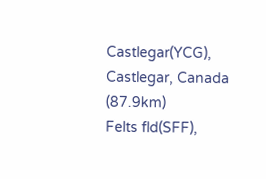Castlegar(YCG), Castlegar, Canada (87.9km)
Felts fld(SFF),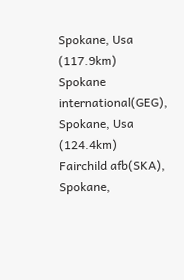Spokane, Usa (117.9km)
Spokane international(GEG), Spokane, Usa (124.4km)
Fairchild afb(SKA), Spokane,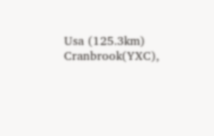Usa (125.3km)
Cranbrook(YXC),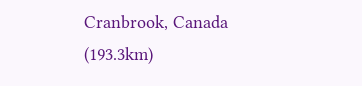Cranbrook, Canada (193.3km)